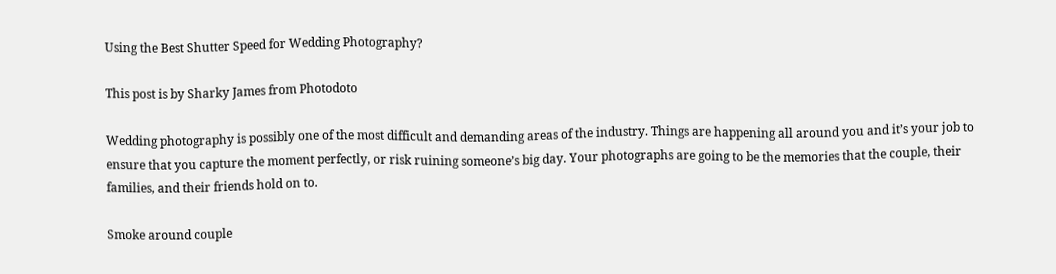Using the Best Shutter Speed for Wedding Photography?

This post is by Sharky James from Photodoto

Wedding photography is possibly one of the most difficult and demanding areas of the industry. Things are happening all around you and it’s your job to ensure that you capture the moment perfectly, or risk ruining someone’s big day. Your photographs are going to be the memories that the couple, their families, and their friends hold on to.

Smoke around couple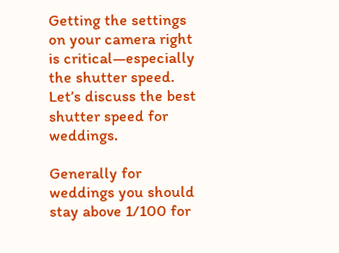Getting the settings on your camera right is critical—especially the shutter speed. Let’s discuss the best shutter speed for weddings.

Generally for weddings you should stay above 1/100 for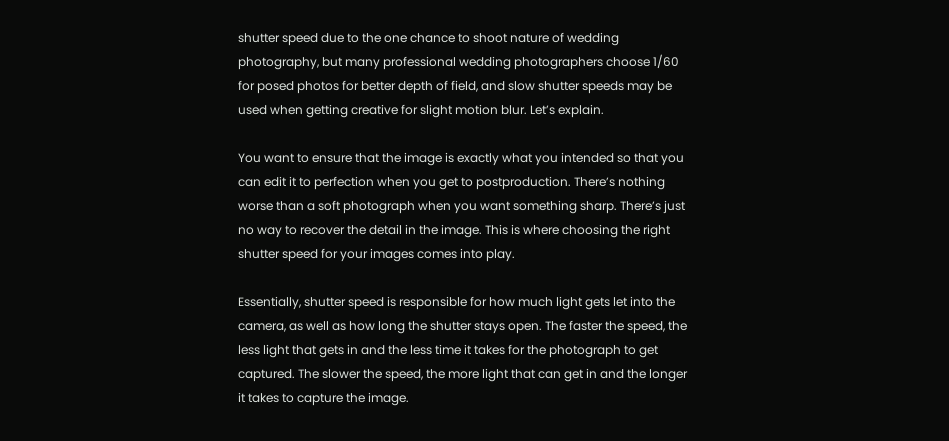shutter speed due to the one chance to shoot nature of wedding photography, but many professional wedding photographers choose 1/60 for posed photos for better depth of field, and slow shutter speeds may be used when getting creative for slight motion blur. Let’s explain.

You want to ensure that the image is exactly what you intended so that you can edit it to perfection when you get to postproduction. There’s nothing worse than a soft photograph when you want something sharp. There’s just no way to recover the detail in the image. This is where choosing the right shutter speed for your images comes into play.

Essentially, shutter speed is responsible for how much light gets let into the camera, as well as how long the shutter stays open. The faster the speed, the less light that gets in and the less time it takes for the photograph to get captured. The slower the speed, the more light that can get in and the longer it takes to capture the image.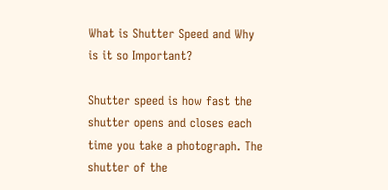What is Shutter Speed and Why is it so Important?

Shutter speed is how fast the shutter opens and closes each time you take a photograph. The shutter of the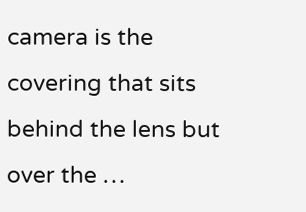camera is the covering that sits behind the lens but over the …